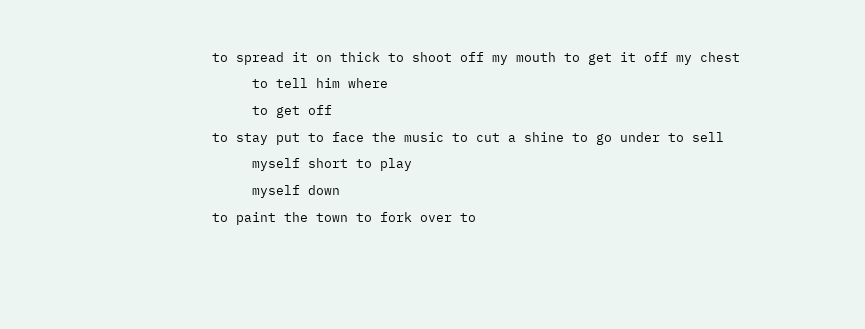to spread it on thick to shoot off my mouth to get it off my chest
     to tell him where
     to get off
to stay put to face the music to cut a shine to go under to sell
     myself short to play
     myself down
to paint the town to fork over to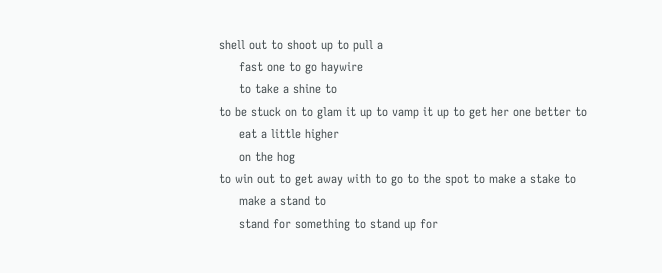shell out to shoot up to pull a
     fast one to go haywire
     to take a shine to
to be stuck on to glam it up to vamp it up to get her one better to
     eat a little higher
     on the hog
to win out to get away with to go to the spot to make a stake to
     make a stand to
     stand for something to stand up for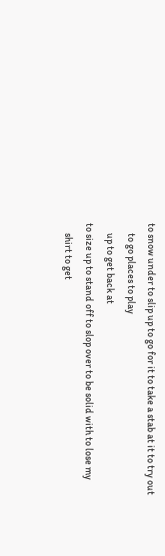to snow under to slip up to go for it to take a stab at it to try out
     to go places to play
     up to get back at
to size up to stand off to slop over to be solid with to lose my
     shirt to get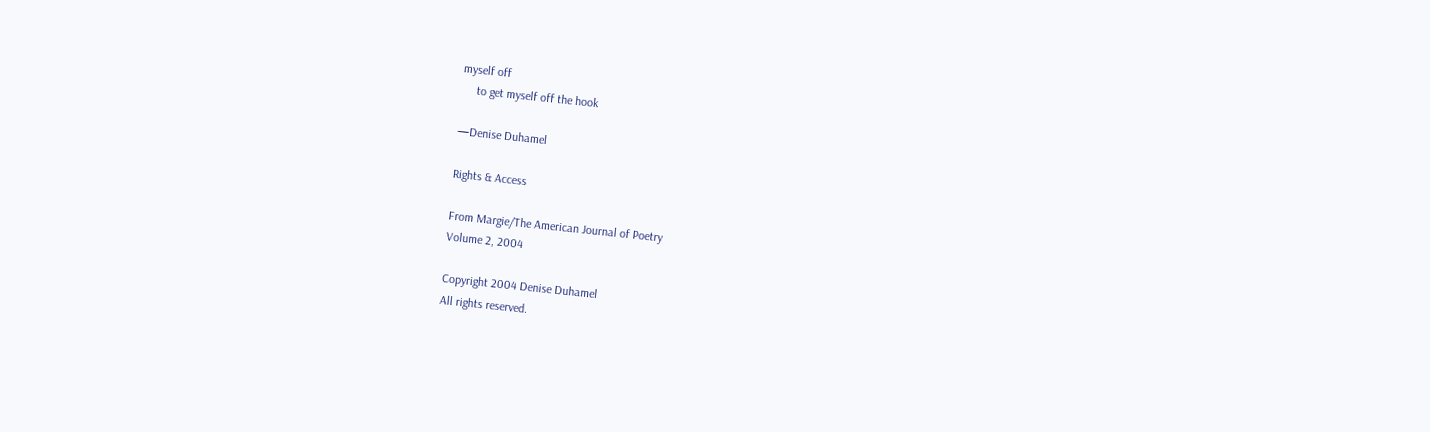myself off
     to get myself off the hook

—Denise Duhamel

Rights & Access

From Margie/The American Journal of Poetry
Volume 2, 2004

Copyright 2004 Denise Duhamel
All rights reserved.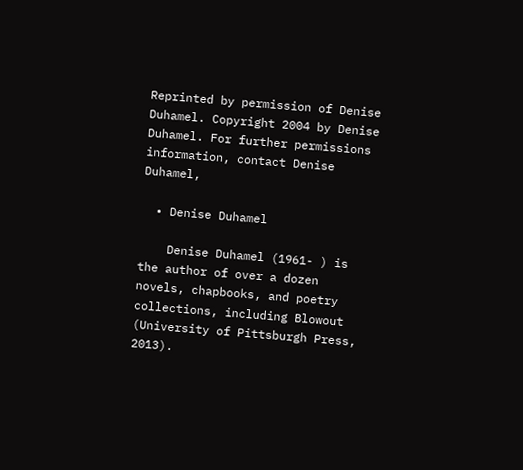Reprinted by permission of Denise Duhamel. Copyright 2004 by Denise Duhamel. For further permissions information, contact Denise Duhamel,

  • Denise Duhamel

    Denise Duhamel (1961- ) is the author of over a dozen novels, chapbooks, and poetry collections, including Blowout (University of Pittsburgh Press, 2013).